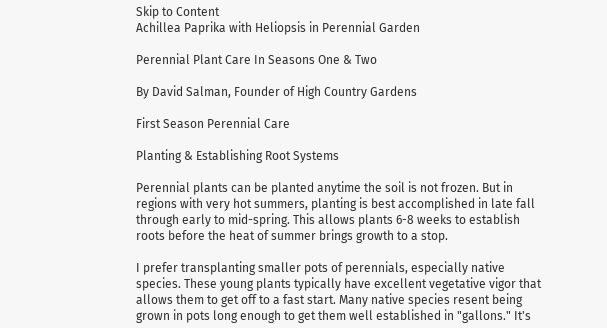Skip to Content
Achillea Paprika with Heliopsis in Perennial Garden

Perennial Plant Care In Seasons One & Two

By David Salman, Founder of High Country Gardens

First Season Perennial Care

Planting & Establishing Root Systems

Perennial plants can be planted anytime the soil is not frozen. But in regions with very hot summers, planting is best accomplished in late fall through early to mid-spring. This allows plants 6-8 weeks to establish roots before the heat of summer brings growth to a stop.

I prefer transplanting smaller pots of perennials, especially native species. These young plants typically have excellent vegetative vigor that allows them to get off to a fast start. Many native species resent being grown in pots long enough to get them well established in "gallons." It's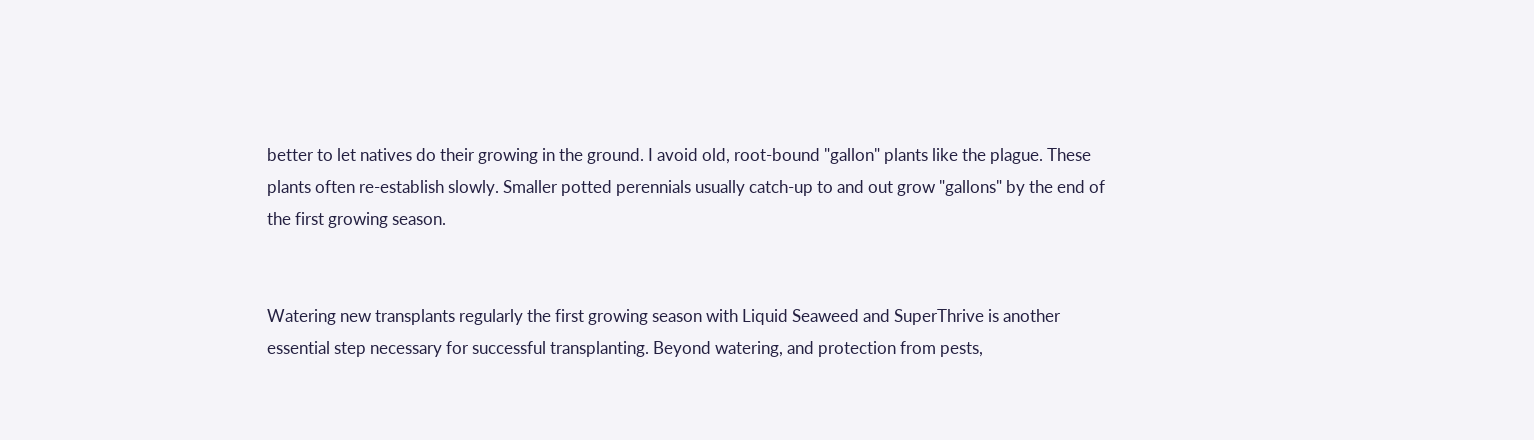better to let natives do their growing in the ground. I avoid old, root-bound "gallon" plants like the plague. These plants often re-establish slowly. Smaller potted perennials usually catch-up to and out grow "gallons" by the end of the first growing season.


Watering new transplants regularly the first growing season with Liquid Seaweed and SuperThrive is another essential step necessary for successful transplanting. Beyond watering, and protection from pests,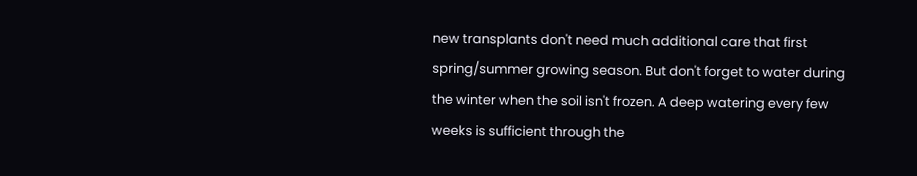new transplants don't need much additional care that first spring/summer growing season. But don't forget to water during the winter when the soil isn't frozen. A deep watering every few weeks is sufficient through the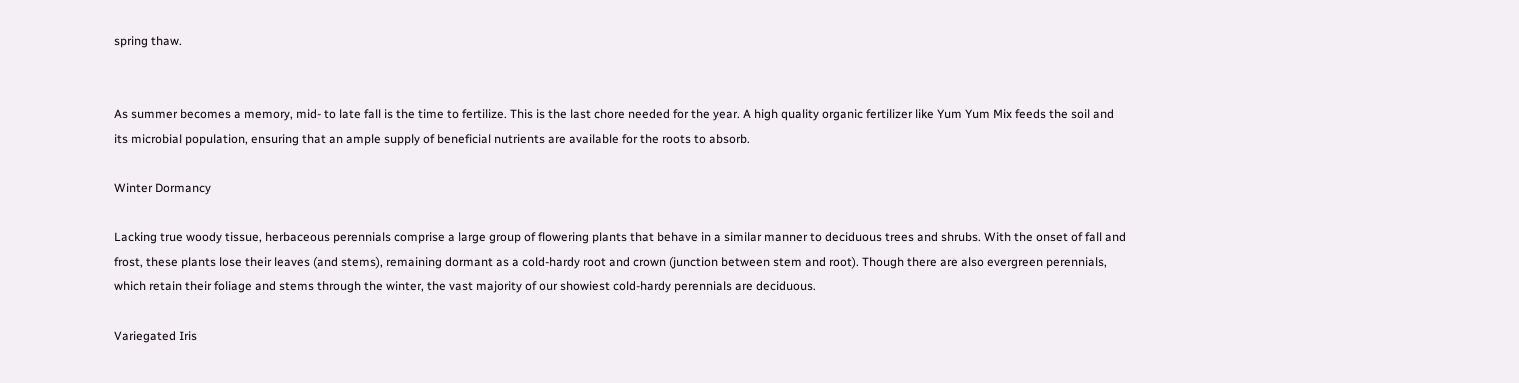spring thaw.


As summer becomes a memory, mid- to late fall is the time to fertilize. This is the last chore needed for the year. A high quality organic fertilizer like Yum Yum Mix feeds the soil and its microbial population, ensuring that an ample supply of beneficial nutrients are available for the roots to absorb.

Winter Dormancy

Lacking true woody tissue, herbaceous perennials comprise a large group of flowering plants that behave in a similar manner to deciduous trees and shrubs. With the onset of fall and frost, these plants lose their leaves (and stems), remaining dormant as a cold-hardy root and crown (junction between stem and root). Though there are also evergreen perennials, which retain their foliage and stems through the winter, the vast majority of our showiest cold-hardy perennials are deciduous.

Variegated Iris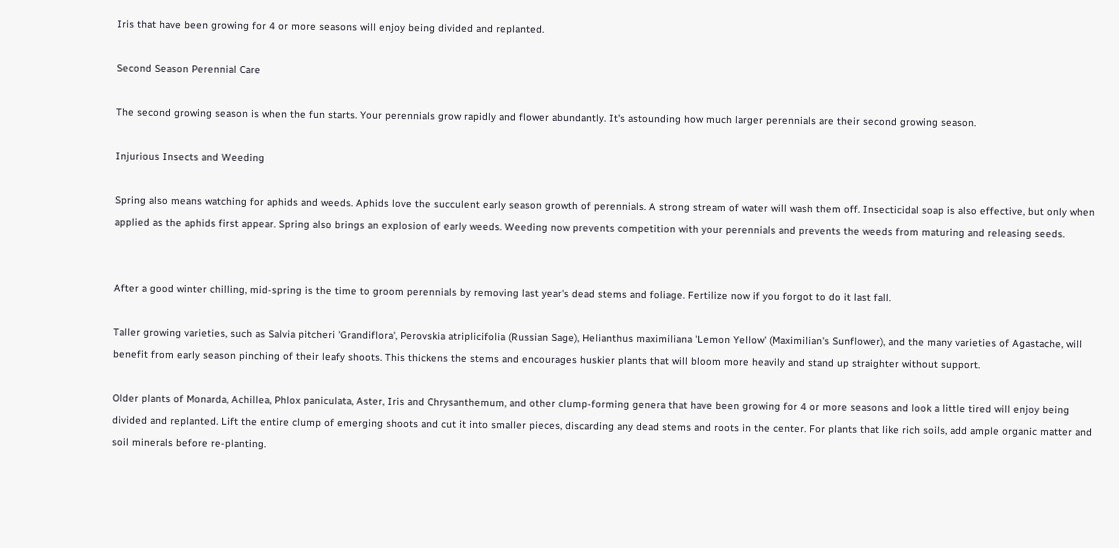Iris that have been growing for 4 or more seasons will enjoy being divided and replanted.

Second Season Perennial Care

The second growing season is when the fun starts. Your perennials grow rapidly and flower abundantly. It's astounding how much larger perennials are their second growing season.

Injurious Insects and Weeding

Spring also means watching for aphids and weeds. Aphids love the succulent early season growth of perennials. A strong stream of water will wash them off. Insecticidal soap is also effective, but only when applied as the aphids first appear. Spring also brings an explosion of early weeds. Weeding now prevents competition with your perennials and prevents the weeds from maturing and releasing seeds.


After a good winter chilling, mid-spring is the time to groom perennials by removing last year's dead stems and foliage. Fertilize now if you forgot to do it last fall.

Taller growing varieties, such as Salvia pitcheri 'Grandiflora', Perovskia atriplicifolia (Russian Sage), Helianthus maximiliana 'Lemon Yellow' (Maximilian's Sunflower), and the many varieties of Agastache, will benefit from early season pinching of their leafy shoots. This thickens the stems and encourages huskier plants that will bloom more heavily and stand up straighter without support.

Older plants of Monarda, Achillea, Phlox paniculata, Aster, Iris and Chrysanthemum, and other clump-forming genera that have been growing for 4 or more seasons and look a little tired will enjoy being divided and replanted. Lift the entire clump of emerging shoots and cut it into smaller pieces, discarding any dead stems and roots in the center. For plants that like rich soils, add ample organic matter and soil minerals before re-planting.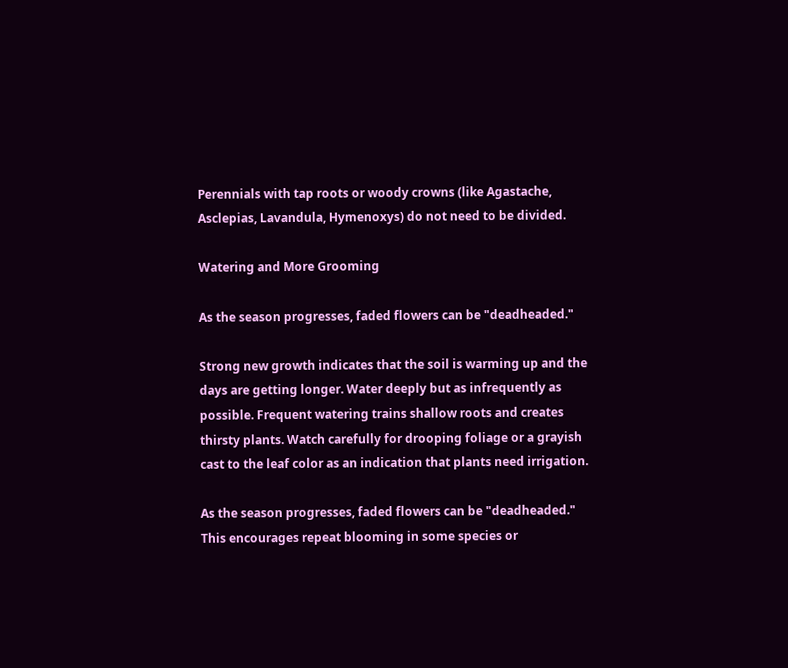Perennials with tap roots or woody crowns (like Agastache, Asclepias, Lavandula, Hymenoxys) do not need to be divided.

Watering and More Grooming

As the season progresses, faded flowers can be "deadheaded."

Strong new growth indicates that the soil is warming up and the days are getting longer. Water deeply but as infrequently as possible. Frequent watering trains shallow roots and creates thirsty plants. Watch carefully for drooping foliage or a grayish cast to the leaf color as an indication that plants need irrigation.

As the season progresses, faded flowers can be "deadheaded." This encourages repeat blooming in some species or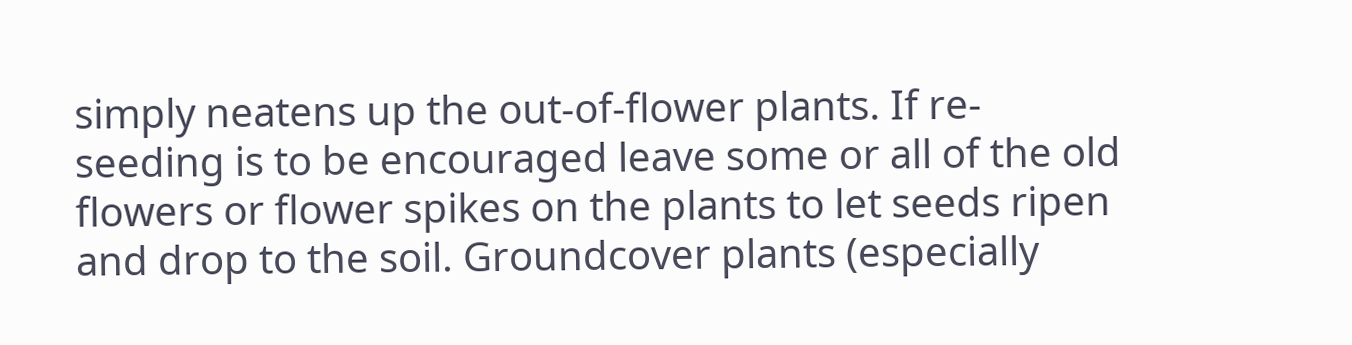simply neatens up the out-of-flower plants. If re-seeding is to be encouraged leave some or all of the old flowers or flower spikes on the plants to let seeds ripen and drop to the soil. Groundcover plants (especially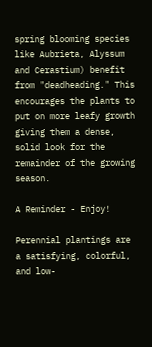spring blooming species like Aubrieta, Alyssum and Cerastium) benefit from "deadheading." This encourages the plants to put on more leafy growth giving them a dense, solid look for the remainder of the growing season.

A Reminder - Enjoy!

Perennial plantings are a satisfying, colorful, and low-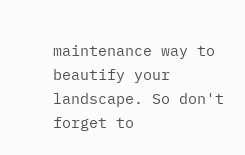maintenance way to beautify your landscape. So don't forget to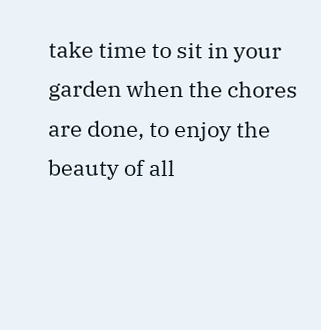take time to sit in your garden when the chores are done, to enjoy the beauty of all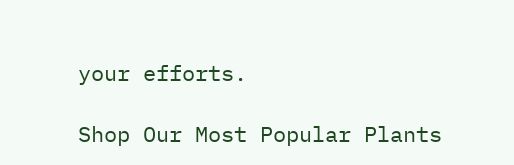your efforts.

Shop Our Most Popular Plants